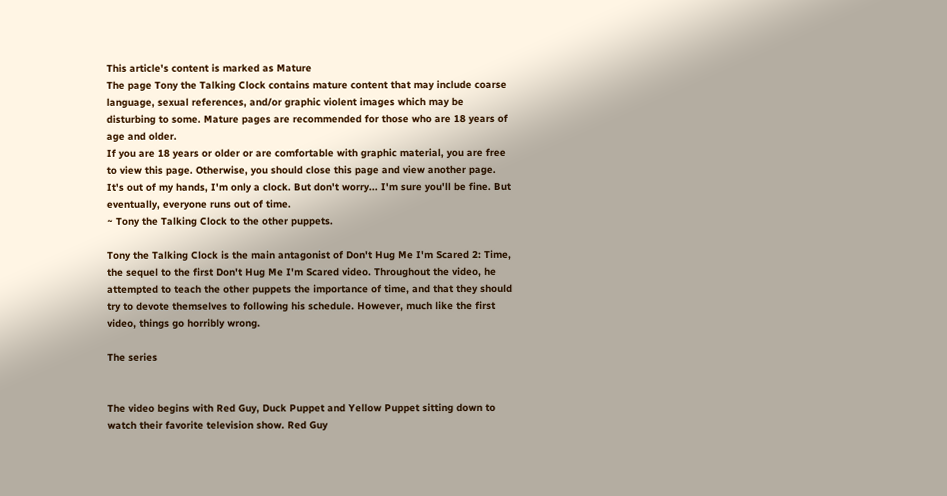This article's content is marked as Mature
The page Tony the Talking Clock contains mature content that may include coarse language, sexual references, and/or graphic violent images which may be disturbing to some. Mature pages are recommended for those who are 18 years of age and older.
If you are 18 years or older or are comfortable with graphic material, you are free to view this page. Otherwise, you should close this page and view another page.
It's out of my hands, I'm only a clock. But don't worry... I'm sure you'll be fine. But eventually, everyone runs out of time.
~ Tony the Talking Clock to the other puppets.

Tony the Talking Clock is the main antagonist of Don't Hug Me I'm Scared 2: Time, the sequel to the first Don't Hug Me I'm Scared video. Throughout the video, he attempted to teach the other puppets the importance of time, and that they should try to devote themselves to following his schedule. However, much like the first video, things go horribly wrong.

The series


The video begins with Red Guy, Duck Puppet and Yellow Puppet sitting down to watch their favorite television show. Red Guy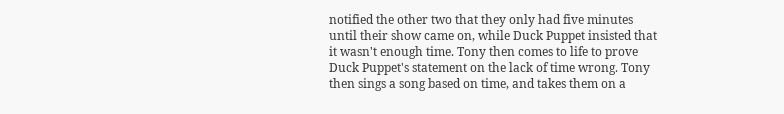notified the other two that they only had five minutes until their show came on, while Duck Puppet insisted that it wasn't enough time. Tony then comes to life to prove Duck Puppet's statement on the lack of time wrong. Tony then sings a song based on time, and takes them on a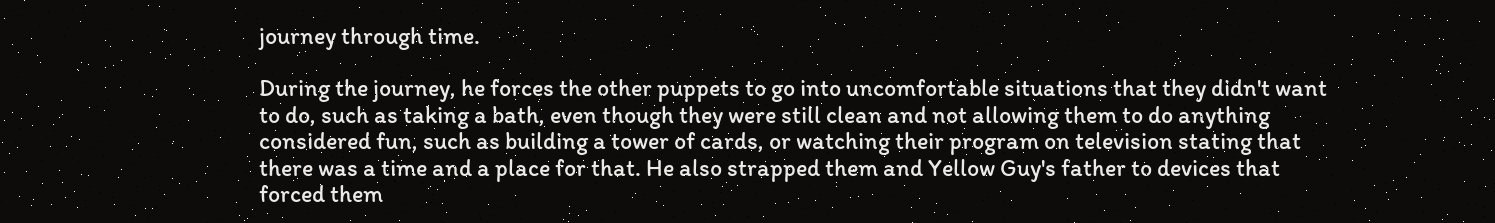journey through time.

During the journey, he forces the other puppets to go into uncomfortable situations that they didn't want to do, such as taking a bath, even though they were still clean and not allowing them to do anything considered fun, such as building a tower of cards, or watching their program on television stating that there was a time and a place for that. He also strapped them and Yellow Guy's father to devices that forced them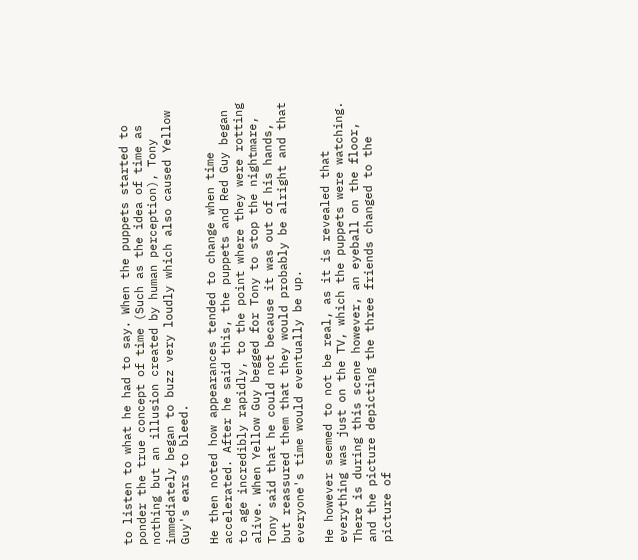to listen to what he had to say. When the puppets started to ponder the true concept of time (Such as the idea of time as nothing but an illusion created by human perception), Tony immediately began to buzz very loudly which also caused Yellow Guy's ears to bleed.

He then noted how appearances tended to change when time accelerated. After he said this, the puppets and Red Guy began to age incredibly rapidly, to the point where they were rotting alive. When Yellow Guy begged for Tony to stop the nightmare, Tony said that he could not because it was out of his hands, but reassured them that they would probably be alright and that everyone's time would eventually be up.

He however seemed to not be real, as it is revealed that everything was just on the TV, which the puppets were watching. There is during this scene however, an eyeball on the floor, and the picture depicting the three friends changed to the picture of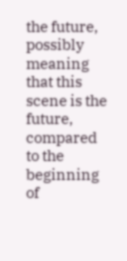the future, possibly meaning that this scene is the future, compared to the beginning of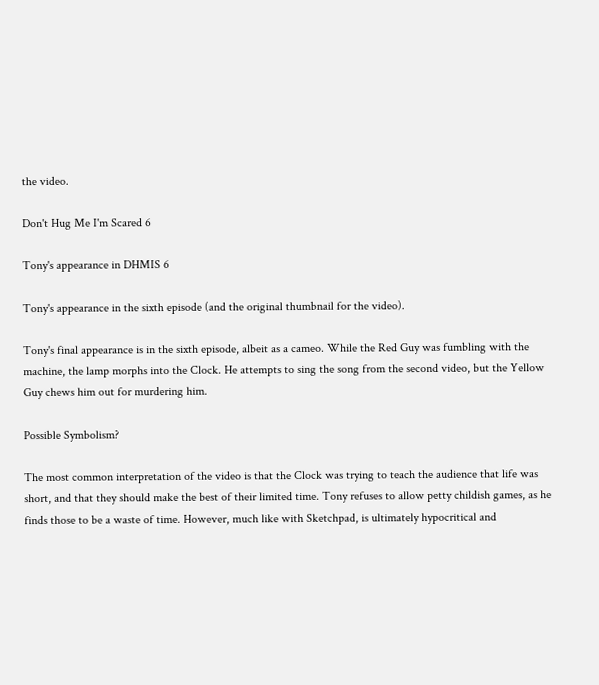the video.

Don't Hug Me I'm Scared 6

Tony's appearance in DHMIS 6

Tony's appearance in the sixth episode (and the original thumbnail for the video).

Tony's final appearance is in the sixth episode, albeit as a cameo. While the Red Guy was fumbling with the machine, the lamp morphs into the Clock. He attempts to sing the song from the second video, but the Yellow Guy chews him out for murdering him.

Possible Symbolism?

The most common interpretation of the video is that the Clock was trying to teach the audience that life was short, and that they should make the best of their limited time. Tony refuses to allow petty childish games, as he finds those to be a waste of time. However, much like with Sketchpad, is ultimately hypocritical and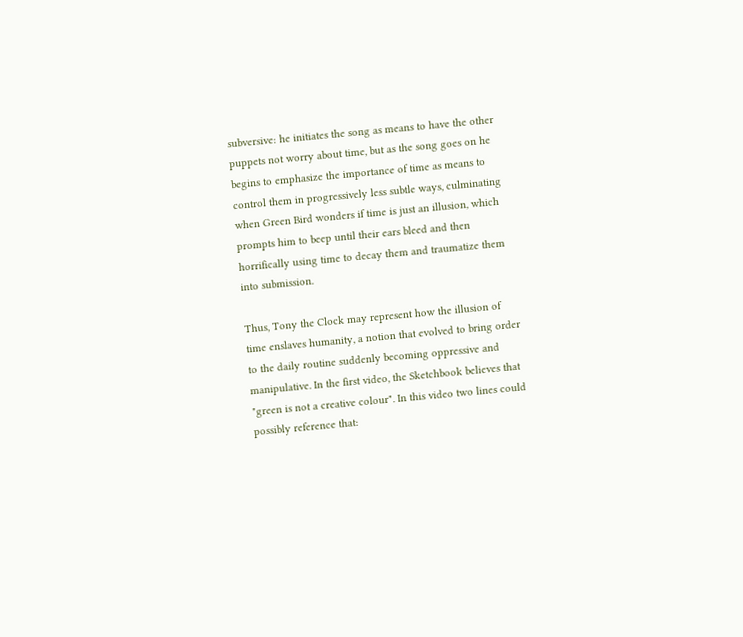subversive: he initiates the song as means to have the other puppets not worry about time, but as the song goes on he begins to emphasize the importance of time as means to control them in progressively less subtle ways, culminating when Green Bird wonders if time is just an illusion, which prompts him to beep until their ears bleed and then horrifically using time to decay them and traumatize them into submission.

Thus, Tony the Clock may represent how the illusion of time enslaves humanity, a notion that evolved to bring order to the daily routine suddenly becoming oppressive and manipulative. In the first video, the Sketchbook believes that "green is not a creative colour". In this video two lines could possibly reference that: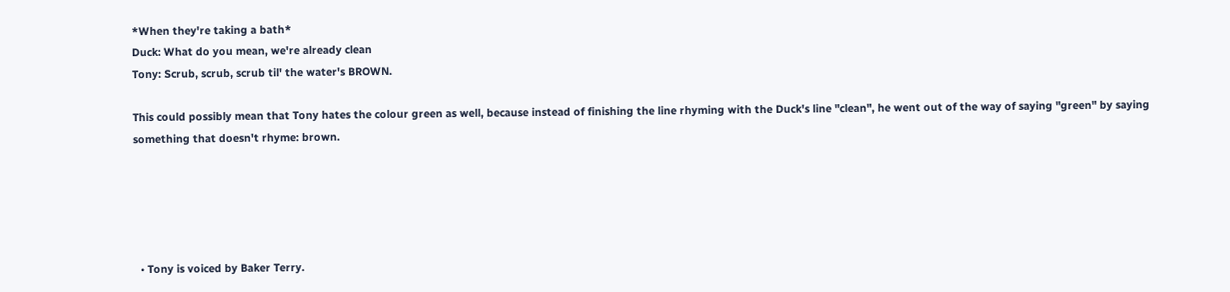*When they're taking a bath*
Duck: What do you mean, we're already clean
Tony: Scrub, scrub, scrub til' the water's BROWN.

This could possibly mean that Tony hates the colour green as well, because instead of finishing the line rhyming with the Duck's line "clean", he went out of the way of saying "green" by saying something that doesn't rhyme: brown.





  • Tony is voiced by Baker Terry.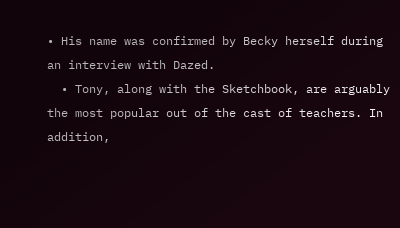• His name was confirmed by Becky herself during an interview with Dazed.
  • Tony, along with the Sketchbook, are arguably the most popular out of the cast of teachers. In addition,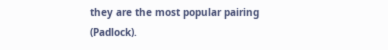they are the most popular pairing (Padlock).